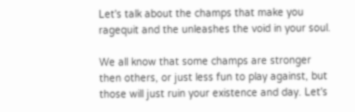Let's talk about the champs that make you ragequit and the unleashes the void in your soul.

We all know that some champs are stronger then others, or just less fun to play against, but those will just ruin your existence and day. Let's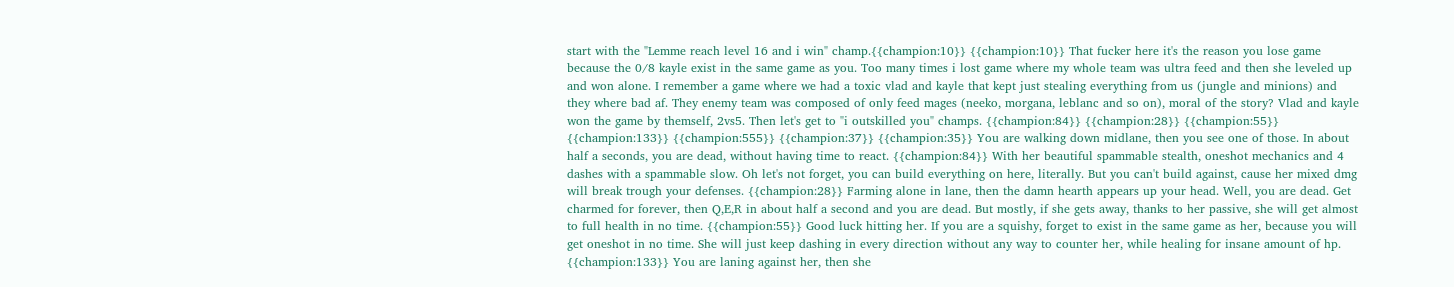start with the "Lemme reach level 16 and i win" champ.{{champion:10}} {{champion:10}} That fucker here it's the reason you lose game because the 0/8 kayle exist in the same game as you. Too many times i lost game where my whole team was ultra feed and then she leveled up and won alone. I remember a game where we had a toxic vlad and kayle that kept just stealing everything from us (jungle and minions) and they where bad af. They enemy team was composed of only feed mages (neeko, morgana, leblanc and so on), moral of the story? Vlad and kayle won the game by themself, 2vs5. Then let's get to "i outskilled you" champs. {{champion:84}} {{champion:28}} {{champion:55}} {{champion:133}} {{champion:555}} {{champion:37}} {{champion:35}} You are walking down midlane, then you see one of those. In about half a seconds, you are dead, without having time to react. {{champion:84}} With her beautiful spammable stealth, oneshot mechanics and 4 dashes with a spammable slow. Oh let's not forget, you can build everything on here, literally. But you can't build against, cause her mixed dmg will break trough your defenses. {{champion:28}} Farming alone in lane, then the damn hearth appears up your head. Well, you are dead. Get charmed for forever, then Q,E,R in about half a second and you are dead. But mostly, if she gets away, thanks to her passive, she will get almost to full health in no time. {{champion:55}} Good luck hitting her. If you are a squishy, forget to exist in the same game as her, because you will get oneshot in no time. She will just keep dashing in every direction without any way to counter her, while healing for insane amount of hp. {{champion:133}} You are laning against her, then she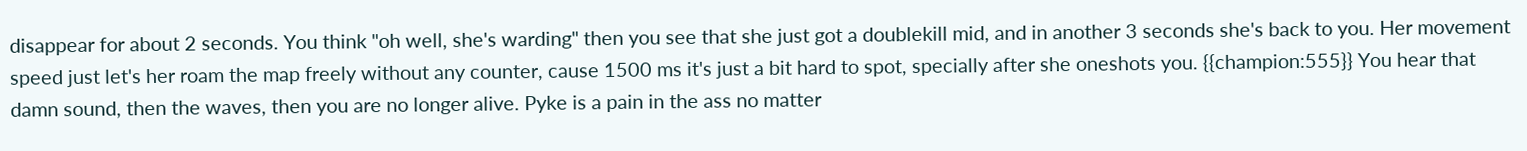disappear for about 2 seconds. You think "oh well, she's warding" then you see that she just got a doublekill mid, and in another 3 seconds she's back to you. Her movement speed just let's her roam the map freely without any counter, cause 1500 ms it's just a bit hard to spot, specially after she oneshots you. {{champion:555}} You hear that damn sound, then the waves, then you are no longer alive. Pyke is a pain in the ass no matter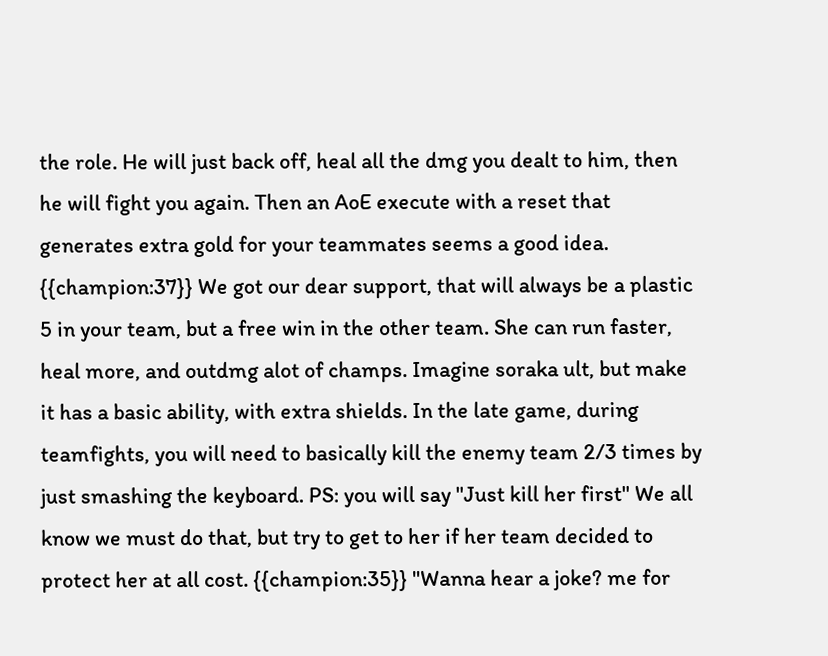the role. He will just back off, heal all the dmg you dealt to him, then he will fight you again. Then an AoE execute with a reset that generates extra gold for your teammates seems a good idea. {{champion:37}} We got our dear support, that will always be a plastic 5 in your team, but a free win in the other team. She can run faster, heal more, and outdmg alot of champs. Imagine soraka ult, but make it has a basic ability, with extra shields. In the late game, during teamfights, you will need to basically kill the enemy team 2/3 times by just smashing the keyboard. PS: you will say "Just kill her first" We all know we must do that, but try to get to her if her team decided to protect her at all cost. {{champion:35}} "Wanna hear a joke? me for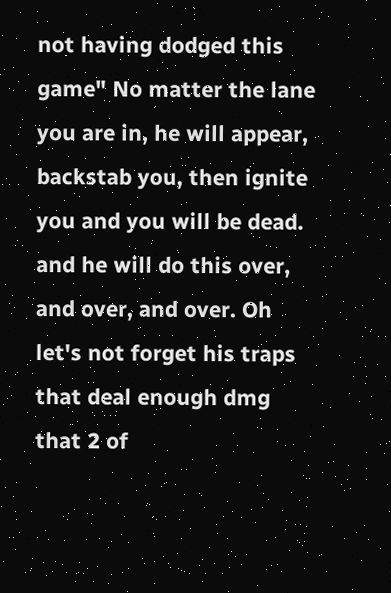not having dodged this game" No matter the lane you are in, he will appear, backstab you, then ignite you and you will be dead. and he will do this over, and over, and over. Oh let's not forget his traps that deal enough dmg that 2 of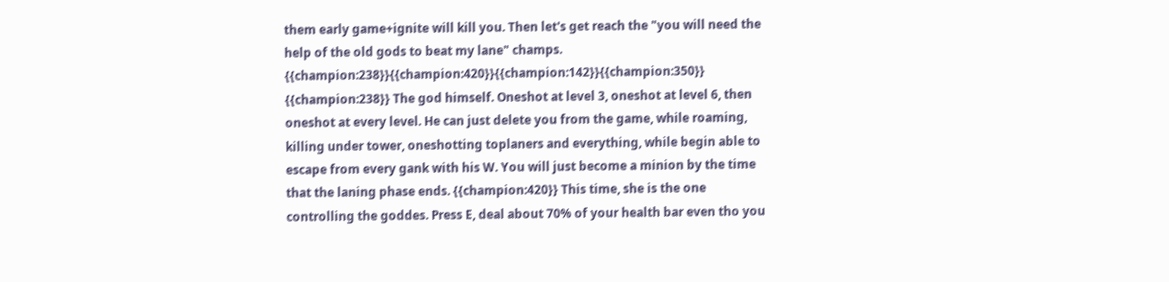them early game+ignite will kill you. Then let's get reach the "you will need the help of the old gods to beat my lane" champs. {{champion:238}}{{champion:420}}{{champion:142}}{{champion:350}} {{champion:238}} The god himself. Oneshot at level 3, oneshot at level 6, then oneshot at every level. He can just delete you from the game, while roaming, killing under tower, oneshotting toplaners and everything, while begin able to escape from every gank with his W. You will just become a minion by the time that the laning phase ends. {{champion:420}} This time, she is the one controlling the goddes. Press E, deal about 70% of your health bar even tho you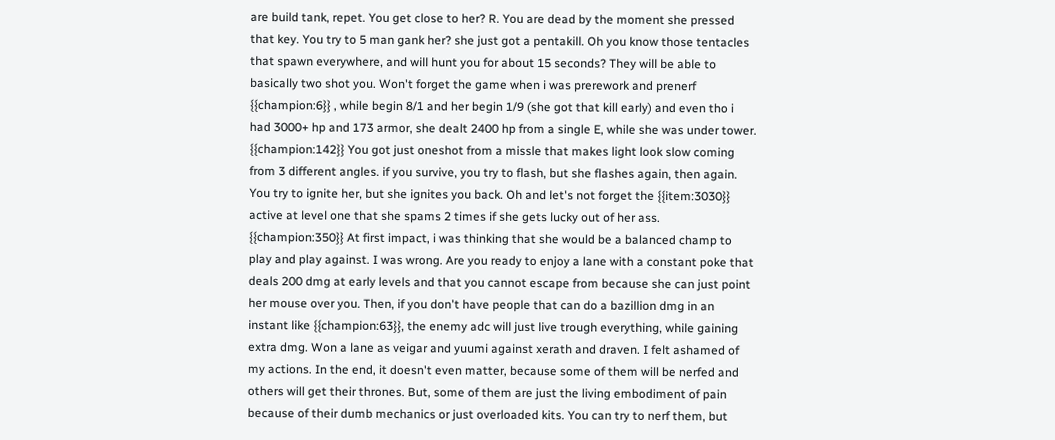are build tank, repet. You get close to her? R. You are dead by the moment she pressed that key. You try to 5 man gank her? she just got a pentakill. Oh you know those tentacles that spawn everywhere, and will hunt you for about 15 seconds? They will be able to basically two shot you. Won't forget the game when i was prerework and prenerf {{champion:6}} , while begin 8/1 and her begin 1/9 (she got that kill early) and even tho i had 3000+ hp and 173 armor, she dealt 2400 hp from a single E, while she was under tower. {{champion:142}} You got just oneshot from a missle that makes light look slow coming from 3 different angles. if you survive, you try to flash, but she flashes again, then again. You try to ignite her, but she ignites you back. Oh and let's not forget the {{item:3030}} active at level one that she spams 2 times if she gets lucky out of her ass. {{champion:350}} At first impact, i was thinking that she would be a balanced champ to play and play against. I was wrong. Are you ready to enjoy a lane with a constant poke that deals 200 dmg at early levels and that you cannot escape from because she can just point her mouse over you. Then, if you don't have people that can do a bazillion dmg in an instant like {{champion:63}}, the enemy adc will just live trough everything, while gaining extra dmg. Won a lane as veigar and yuumi against xerath and draven. I felt ashamed of my actions. In the end, it doesn't even matter, because some of them will be nerfed and others will get their thrones. But, some of them are just the living embodiment of pain because of their dumb mechanics or just overloaded kits. You can try to nerf them, but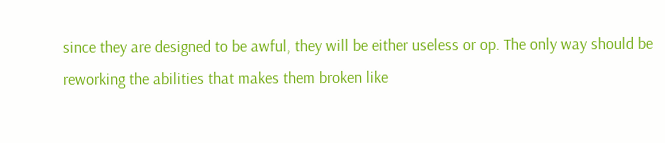since they are designed to be awful, they will be either useless or op. The only way should be reworking the abilities that makes them broken like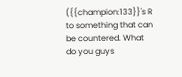({{champion:133}}'s R to something that can be countered. What do you guys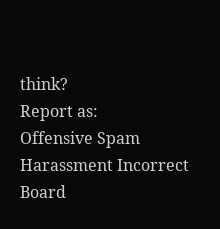think?
Report as:
Offensive Spam Harassment Incorrect Board